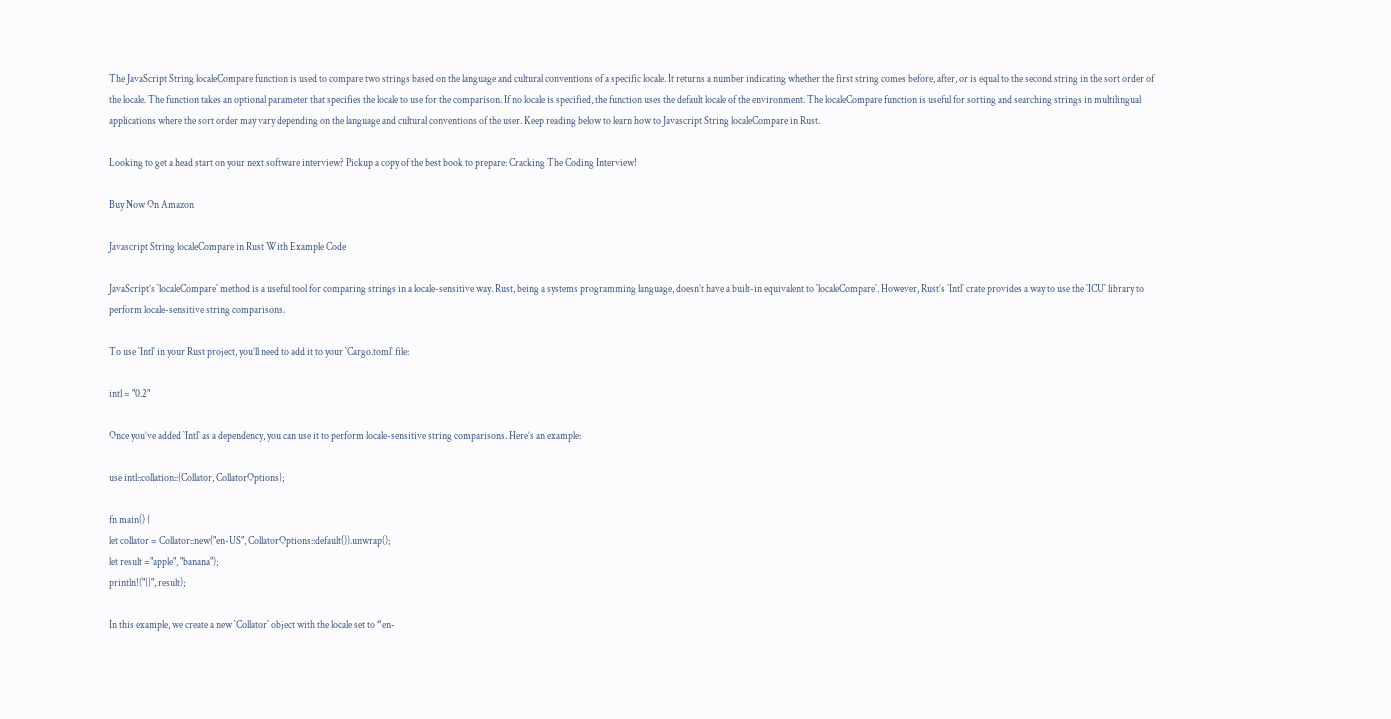The JavaScript String localeCompare function is used to compare two strings based on the language and cultural conventions of a specific locale. It returns a number indicating whether the first string comes before, after, or is equal to the second string in the sort order of the locale. The function takes an optional parameter that specifies the locale to use for the comparison. If no locale is specified, the function uses the default locale of the environment. The localeCompare function is useful for sorting and searching strings in multilingual applications where the sort order may vary depending on the language and cultural conventions of the user. Keep reading below to learn how to Javascript String localeCompare in Rust.

Looking to get a head start on your next software interview? Pickup a copy of the best book to prepare: Cracking The Coding Interview!

Buy Now On Amazon

Javascript String localeCompare in Rust With Example Code

JavaScript’s `localeCompare` method is a useful tool for comparing strings in a locale-sensitive way. Rust, being a systems programming language, doesn’t have a built-in equivalent to `localeCompare`. However, Rust’s `Intl` crate provides a way to use the `ICU` library to perform locale-sensitive string comparisons.

To use `Intl` in your Rust project, you’ll need to add it to your `Cargo.toml` file:

intl = "0.2"

Once you’ve added `Intl` as a dependency, you can use it to perform locale-sensitive string comparisons. Here’s an example:

use intl::collation::{Collator, CollatorOptions};

fn main() {
let collator = Collator::new("en-US", CollatorOptions::default()).unwrap();
let result ="apple", "banana");
println!("{}", result);

In this example, we create a new `Collator` object with the locale set to “en-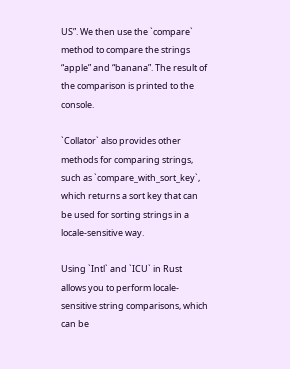US”. We then use the `compare` method to compare the strings “apple” and “banana”. The result of the comparison is printed to the console.

`Collator` also provides other methods for comparing strings, such as `compare_with_sort_key`, which returns a sort key that can be used for sorting strings in a locale-sensitive way.

Using `Intl` and `ICU` in Rust allows you to perform locale-sensitive string comparisons, which can be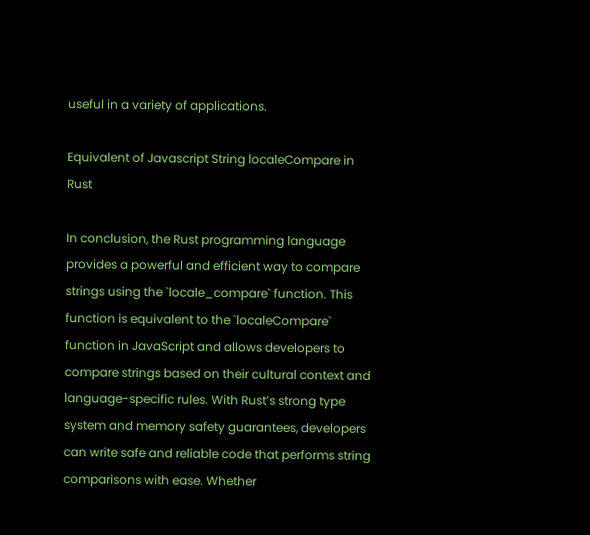useful in a variety of applications.

Equivalent of Javascript String localeCompare in Rust

In conclusion, the Rust programming language provides a powerful and efficient way to compare strings using the `locale_compare` function. This function is equivalent to the `localeCompare` function in JavaScript and allows developers to compare strings based on their cultural context and language-specific rules. With Rust’s strong type system and memory safety guarantees, developers can write safe and reliable code that performs string comparisons with ease. Whether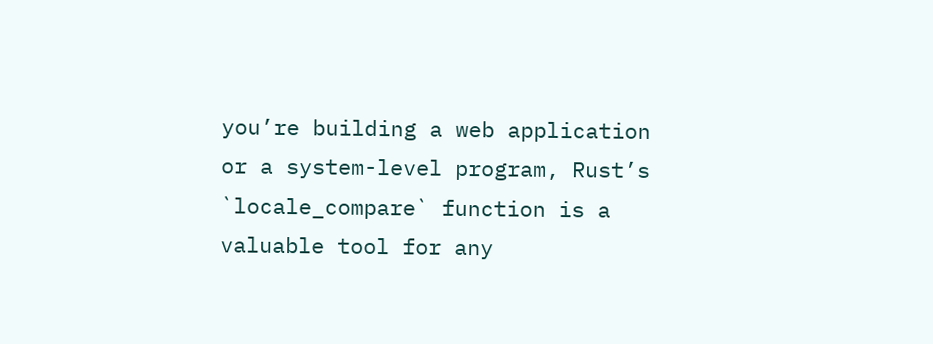you’re building a web application or a system-level program, Rust’s `locale_compare` function is a valuable tool for any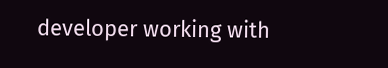developer working with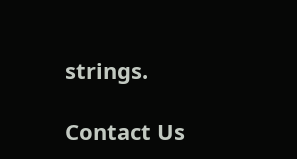strings.

Contact Us